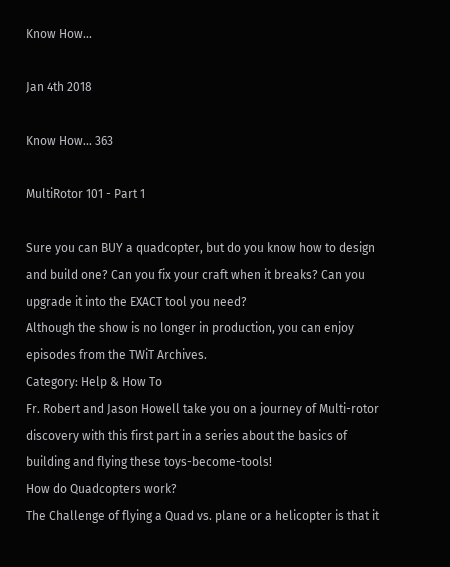Know How...

Jan 4th 2018

Know How... 363

MultiRotor 101 - Part 1

Sure you can BUY a quadcopter, but do you know how to design and build one? Can you fix your craft when it breaks? Can you upgrade it into the EXACT tool you need?
Although the show is no longer in production, you can enjoy episodes from the TWiT Archives.
Category: Help & How To
Fr. Robert and Jason Howell take you on a journey of Multi-rotor discovery with this first part in a series about the basics of building and flying these toys-become-tools!
How do Quadcopters work?
The Challenge of flying a Quad vs. plane or a helicopter is that it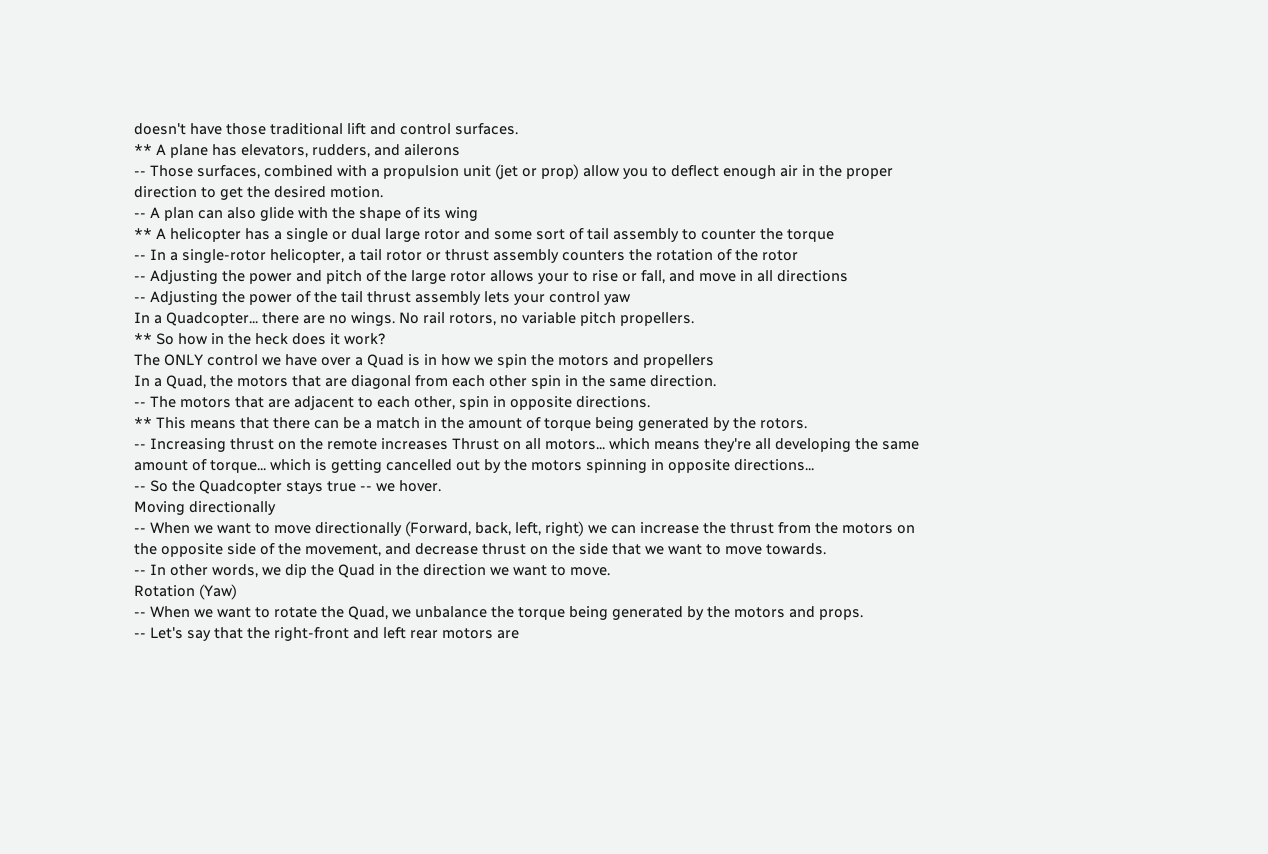doesn't have those traditional lift and control surfaces.
** A plane has elevators, rudders, and ailerons
-- Those surfaces, combined with a propulsion unit (jet or prop) allow you to deflect enough air in the proper direction to get the desired motion.
-- A plan can also glide with the shape of its wing
** A helicopter has a single or dual large rotor and some sort of tail assembly to counter the torque
-- In a single-rotor helicopter, a tail rotor or thrust assembly counters the rotation of the rotor
-- Adjusting the power and pitch of the large rotor allows your to rise or fall, and move in all directions
-- Adjusting the power of the tail thrust assembly lets your control yaw
In a Quadcopter... there are no wings. No rail rotors, no variable pitch propellers.
** So how in the heck does it work?
The ONLY control we have over a Quad is in how we spin the motors and propellers
In a Quad, the motors that are diagonal from each other spin in the same direction.
-- The motors that are adjacent to each other, spin in opposite directions.
** This means that there can be a match in the amount of torque being generated by the rotors.
-- Increasing thrust on the remote increases Thrust on all motors... which means they're all developing the same amount of torque... which is getting cancelled out by the motors spinning in opposite directions...
-- So the Quadcopter stays true -- we hover.
Moving directionally
-- When we want to move directionally (Forward, back, left, right) we can increase the thrust from the motors on the opposite side of the movement, and decrease thrust on the side that we want to move towards.
-- In other words, we dip the Quad in the direction we want to move.
Rotation (Yaw)
-- When we want to rotate the Quad, we unbalance the torque being generated by the motors and props.
-- Let's say that the right-front and left rear motors are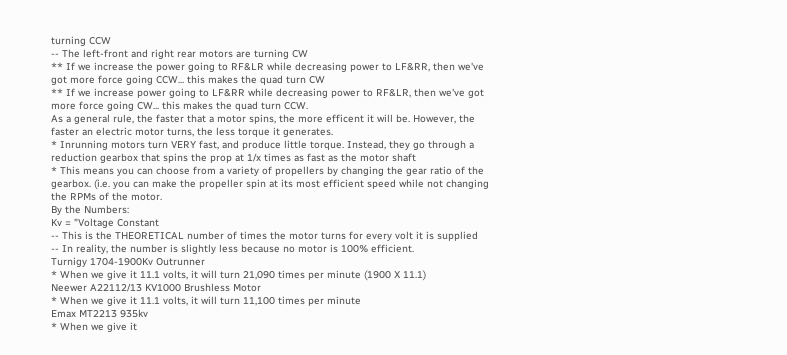turning CCW
-- The left-front and right rear motors are turning CW
** If we increase the power going to RF&LR while decreasing power to LF&RR, then we've got more force going CCW... this makes the quad turn CW
** If we increase power going to LF&RR while decreasing power to RF&LR, then we've got more force going CW... this makes the quad turn CCW.
As a general rule, the faster that a motor spins, the more efficent it will be. However, the faster an electric motor turns, the less torque it generates.
* Inrunning motors turn VERY fast, and produce little torque. Instead, they go through a reduction gearbox that spins the prop at 1/x times as fast as the motor shaft
* This means you can choose from a variety of propellers by changing the gear ratio of the gearbox. (i.e. you can make the propeller spin at its most efficient speed while not changing the RPMs of the motor.
By the Numbers:
Kv = "Voltage Constant
-- This is the THEORETICAL number of times the motor turns for every volt it is supplied
-- In reality, the number is slightly less because no motor is 100% efficient.
Turnigy 1704-1900Kv Outrunner
* When we give it 11.1 volts, it will turn 21,090 times per minute (1900 X 11.1)
Neewer A22112/13 KV1000 Brushless Motor
* When we give it 11.1 volts, it will turn 11,100 times per minute
Emax MT2213 935kv
* When we give it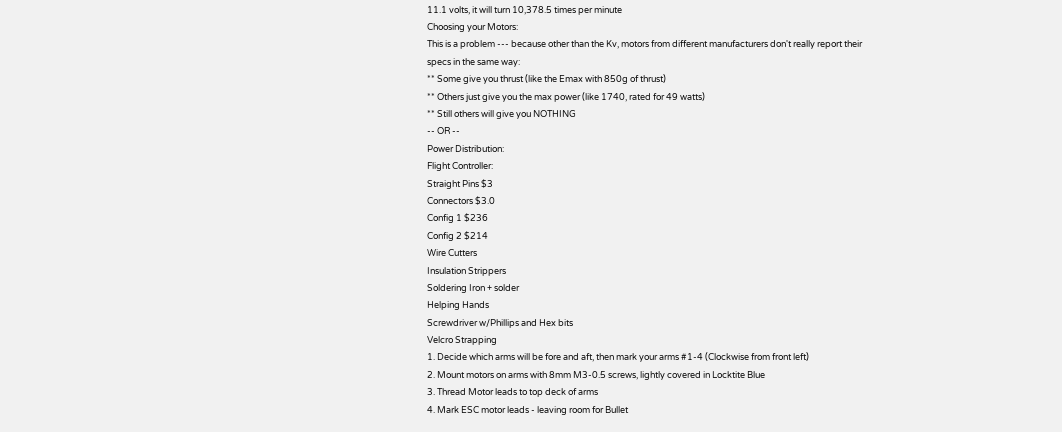11.1 volts, it will turn 10,378.5 times per minute
Choosing your Motors:
This is a problem --- because other than the Kv, motors from different manufacturers don't really report their specs in the same way:
** Some give you thrust (like the Emax with 850g of thrust)
** Others just give you the max power (like 1740, rated for 49 watts)
** Still others will give you NOTHING
-- OR --
Power Distribution:
Flight Controller:
Straight Pins $3
Connectors $3.0
Config 1 $236
Config 2 $214
Wire Cutters
Insulation Strippers
Soldering Iron + solder
Helping Hands
Screwdriver w/Phillips and Hex bits
Velcro Strapping
1. Decide which arms will be fore and aft, then mark your arms #1-4 (Clockwise from front left)
2. Mount motors on arms with 8mm M3-0.5 screws, lightly covered in Locktite Blue
3. Thread Motor leads to top deck of arms
4. Mark ESC motor leads - leaving room for Bullet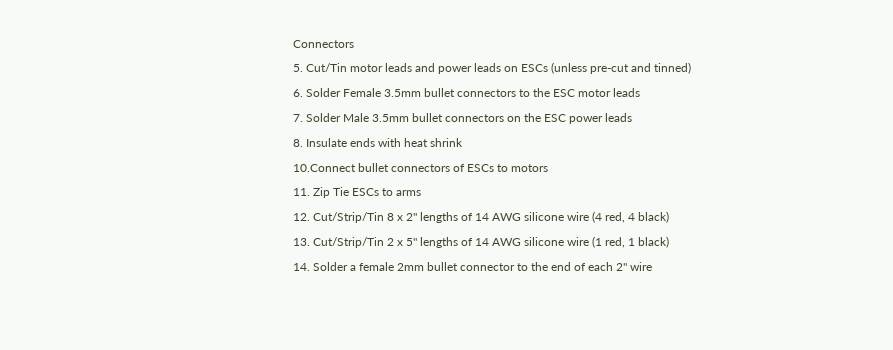Connectors
5. Cut/Tin motor leads and power leads on ESCs (unless pre-cut and tinned)
6. Solder Female 3.5mm bullet connectors to the ESC motor leads
7. Solder Male 3.5mm bullet connectors on the ESC power leads
8. Insulate ends with heat shrink
10.Connect bullet connectors of ESCs to motors
11. Zip Tie ESCs to arms
12. Cut/Strip/Tin 8 x 2" lengths of 14 AWG silicone wire (4 red, 4 black)
13. Cut/Strip/Tin 2 x 5" lengths of 14 AWG silicone wire (1 red, 1 black)
14. Solder a female 2mm bullet connector to the end of each 2" wire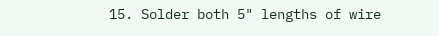15. Solder both 5" lengths of wire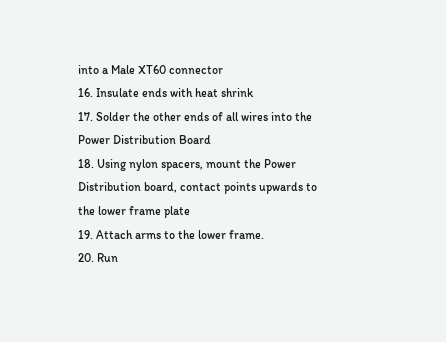into a Male XT60 connector
16. Insulate ends with heat shrink
17. Solder the other ends of all wires into the Power Distribution Board
18. Using nylon spacers, mount the Power Distribution board, contact points upwards to the lower frame plate
19. Attach arms to the lower frame.
20. Run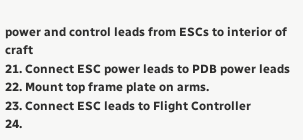power and control leads from ESCs to interior of craft
21. Connect ESC power leads to PDB power leads
22. Mount top frame plate on arms.
23. Connect ESC leads to Flight Controller
24.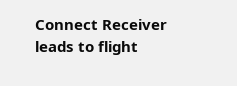Connect Receiver leads to flight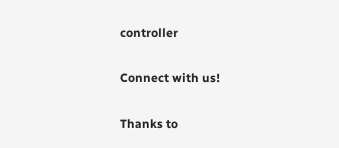controller

Connect with us!

Thanks to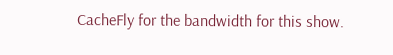CacheFly for the bandwidth for this show.